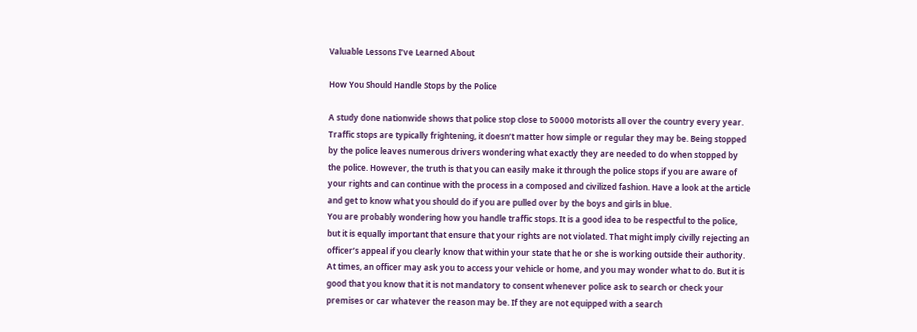Valuable Lessons I’ve Learned About

How You Should Handle Stops by the Police

A study done nationwide shows that police stop close to 50000 motorists all over the country every year. Traffic stops are typically frightening, it doesn’t matter how simple or regular they may be. Being stopped by the police leaves numerous drivers wondering what exactly they are needed to do when stopped by the police. However, the truth is that you can easily make it through the police stops if you are aware of your rights and can continue with the process in a composed and civilized fashion. Have a look at the article and get to know what you should do if you are pulled over by the boys and girls in blue.
You are probably wondering how you handle traffic stops. It is a good idea to be respectful to the police, but it is equally important that ensure that your rights are not violated. That might imply civilly rejecting an officer’s appeal if you clearly know that within your state that he or she is working outside their authority.
At times, an officer may ask you to access your vehicle or home, and you may wonder what to do. But it is good that you know that it is not mandatory to consent whenever police ask to search or check your premises or car whatever the reason may be. If they are not equipped with a search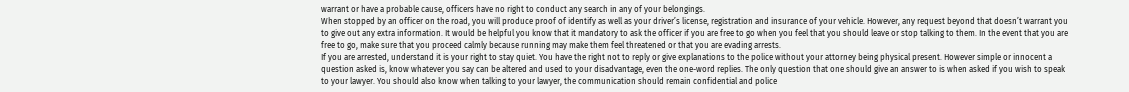warrant or have a probable cause, officers have no right to conduct any search in any of your belongings.
When stopped by an officer on the road, you will produce proof of identify as well as your driver’s license, registration and insurance of your vehicle. However, any request beyond that doesn’t warrant you to give out any extra information. It would be helpful you know that it mandatory to ask the officer if you are free to go when you feel that you should leave or stop talking to them. In the event that you are free to go, make sure that you proceed calmly because running may make them feel threatened or that you are evading arrests.
If you are arrested, understand it is your right to stay quiet. You have the right not to reply or give explanations to the police without your attorney being physical present. However simple or innocent a question asked is, know whatever you say can be altered and used to your disadvantage, even the one-word replies. The only question that one should give an answer to is when asked if you wish to speak to your lawyer. You should also know when talking to your lawyer, the communication should remain confidential and police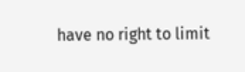have no right to limit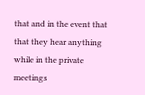that and in the event that that they hear anything while in the private meetings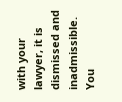with your lawyer, it is dismissed and inadmissible. You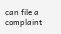can file a complaint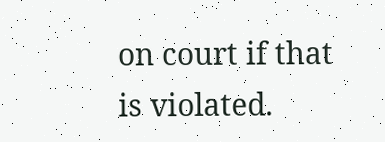on court if that is violated.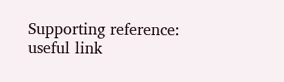Supporting reference: useful link